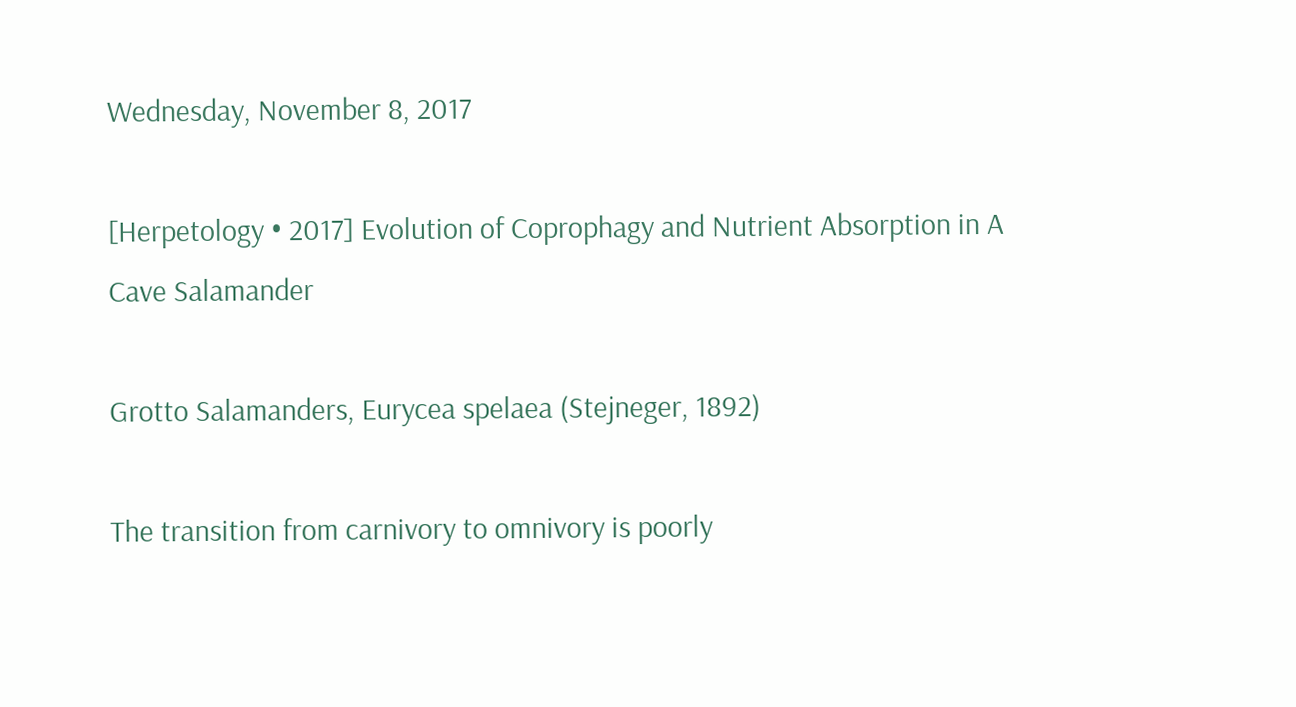Wednesday, November 8, 2017

[Herpetology • 2017] Evolution of Coprophagy and Nutrient Absorption in A Cave Salamander

Grotto Salamanders, Eurycea spelaea (Stejneger, 1892)

The transition from carnivory to omnivory is poorly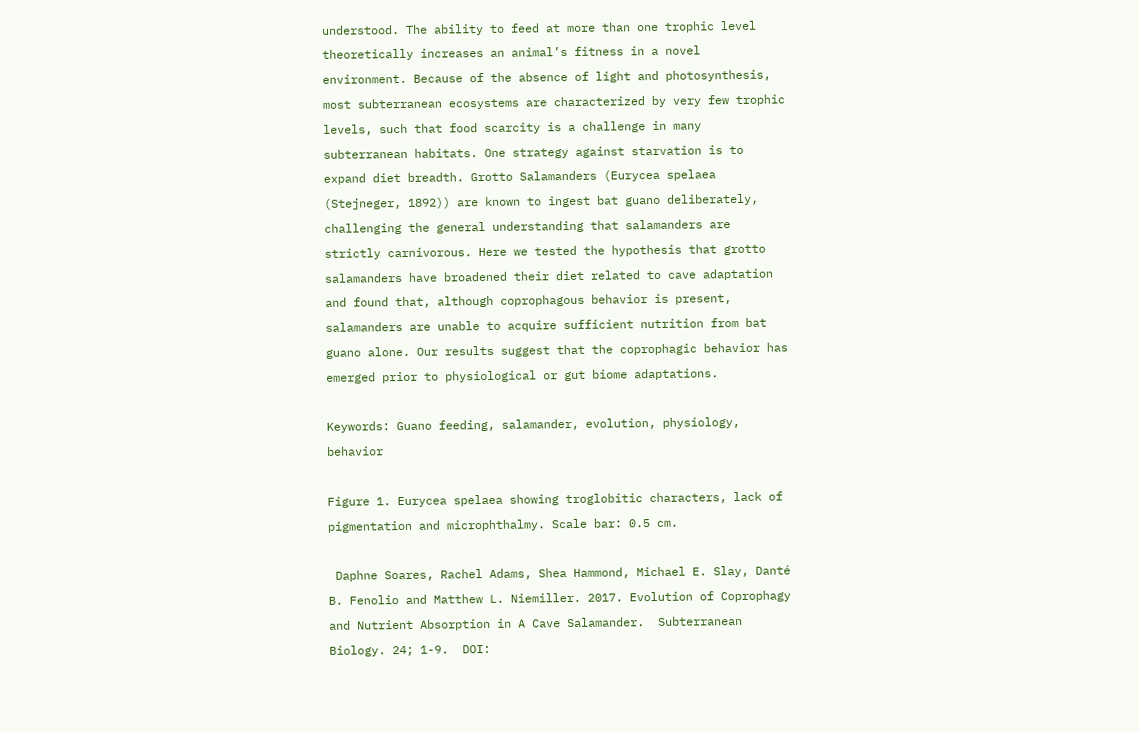understood. The ability to feed at more than one trophic level theoretically increases an animal’s fitness in a novel environment. Because of the absence of light and photosynthesis, most subterranean ecosystems are characterized by very few trophic levels, such that food scarcity is a challenge in many subterranean habitats. One strategy against starvation is to expand diet breadth. Grotto Salamanders (Eurycea spelaea (Stejneger, 1892)) are known to ingest bat guano deliberately, challenging the general understanding that salamanders are strictly carnivorous. Here we tested the hypothesis that grotto salamanders have broadened their diet related to cave adaptation and found that, although coprophagous behavior is present, salamanders are unable to acquire sufficient nutrition from bat guano alone. Our results suggest that the coprophagic behavior has emerged prior to physiological or gut biome adaptations.

Keywords: Guano feeding, salamander, evolution, physiology, behavior

Figure 1. Eurycea spelaea showing troglobitic characters, lack of pigmentation and microphthalmy. Scale bar: 0.5 cm.

 Daphne Soares, Rachel Adams, Shea Hammond, Michael E. Slay, Danté B. Fenolio and Matthew L. Niemiller. 2017. Evolution of Coprophagy and Nutrient Absorption in A Cave Salamander.  Subterranean Biology. 24; 1-9.  DOI: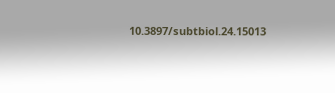10.3897/subtbiol.24.15013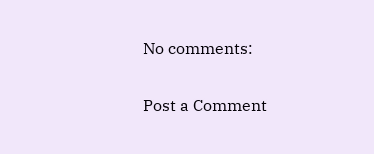No comments:

Post a Comment